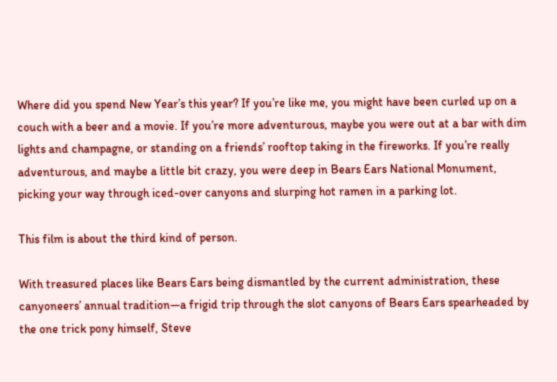Where did you spend New Year’s this year? If you’re like me, you might have been curled up on a couch with a beer and a movie. If you’re more adventurous, maybe you were out at a bar with dim lights and champagne, or standing on a friends’ rooftop taking in the fireworks. If you’re really adventurous, and maybe a little bit crazy, you were deep in Bears Ears National Monument, picking your way through iced-over canyons and slurping hot ramen in a parking lot.

This film is about the third kind of person.

With treasured places like Bears Ears being dismantled by the current administration, these canyoneers’ annual tradition—a frigid trip through the slot canyons of Bears Ears spearheaded by the one trick pony himself, Steve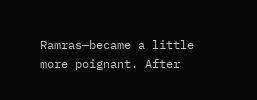Ramras—became a little more poignant. After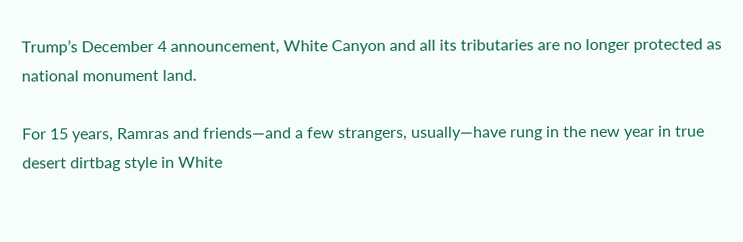Trump’s December 4 announcement, White Canyon and all its tributaries are no longer protected as national monument land.

For 15 years, Ramras and friends—and a few strangers, usually—have rung in the new year in true desert dirtbag style in White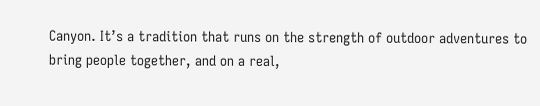Canyon. It’s a tradition that runs on the strength of outdoor adventures to bring people together, and on a real,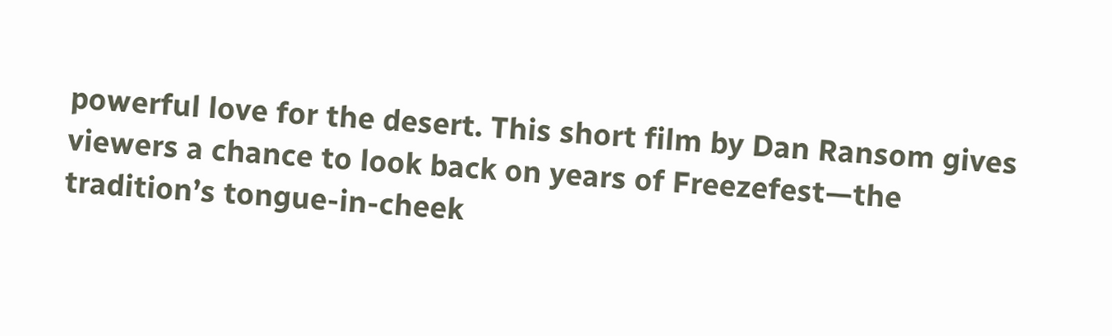powerful love for the desert. This short film by Dan Ransom gives viewers a chance to look back on years of Freezefest—the tradition’s tongue-in-cheek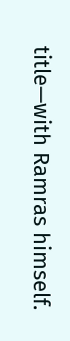title—with Ramras himself.